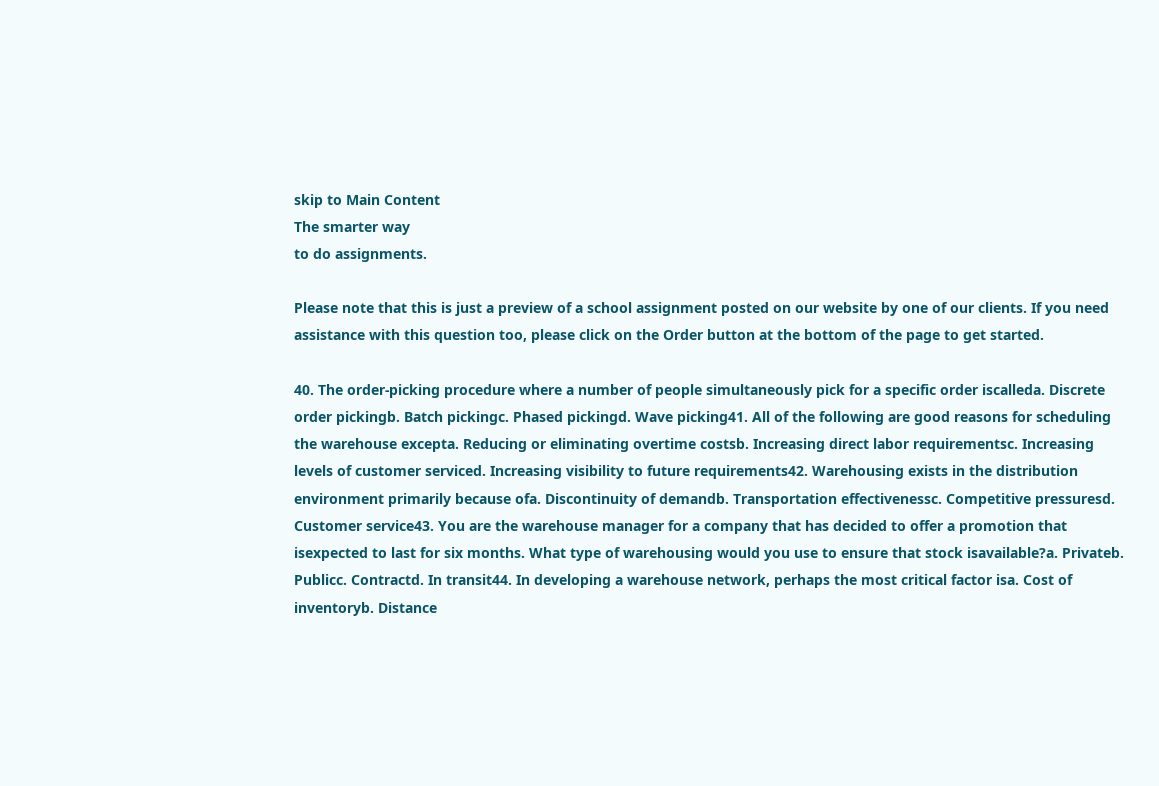skip to Main Content
The smarter way
to do assignments.

Please note that this is just a preview of a school assignment posted on our website by one of our clients. If you need assistance with this question too, please click on the Order button at the bottom of the page to get started.

40. The order-picking procedure where a number of people simultaneously pick for a specific order iscalleda. Discrete order pickingb. Batch pickingc. Phased pickingd. Wave picking41. All of the following are good reasons for scheduling the warehouse excepta. Reducing or eliminating overtime costsb. Increasing direct labor requirementsc. Increasing levels of customer serviced. Increasing visibility to future requirements42. Warehousing exists in the distribution environment primarily because ofa. Discontinuity of demandb. Transportation effectivenessc. Competitive pressuresd. Customer service43. You are the warehouse manager for a company that has decided to offer a promotion that isexpected to last for six months. What type of warehousing would you use to ensure that stock isavailable?a. Privateb. Publicc. Contractd. In transit44. In developing a warehouse network, perhaps the most critical factor isa. Cost of inventoryb. Distance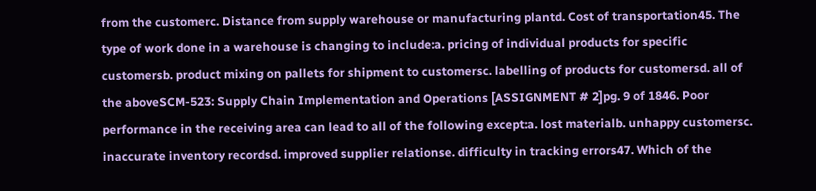from the customerc. Distance from supply warehouse or manufacturing plantd. Cost of transportation45. The type of work done in a warehouse is changing to include:a. pricing of individual products for specific customersb. product mixing on pallets for shipment to customersc. labelling of products for customersd. all of the aboveSCM-523: Supply Chain Implementation and Operations [ASSIGNMENT # 2]pg. 9 of 1846. Poor performance in the receiving area can lead to all of the following except:a. lost materialb. unhappy customersc. inaccurate inventory recordsd. improved supplier relationse. difficulty in tracking errors47. Which of the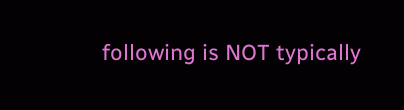following is NOT typically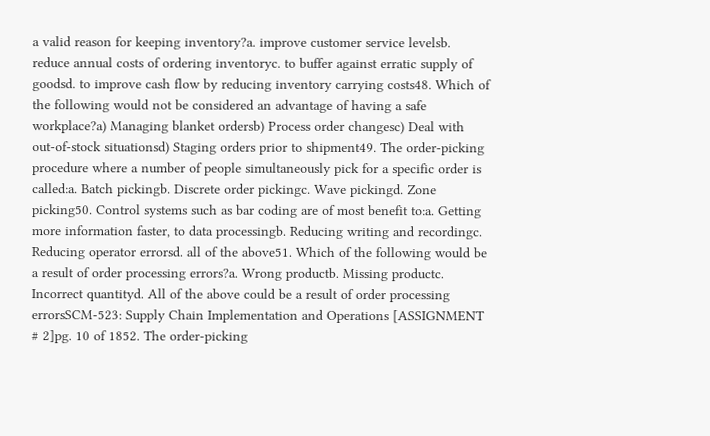a valid reason for keeping inventory?a. improve customer service levelsb. reduce annual costs of ordering inventoryc. to buffer against erratic supply of goodsd. to improve cash flow by reducing inventory carrying costs48. Which of the following would not be considered an advantage of having a safe workplace?a) Managing blanket ordersb) Process order changesc) Deal with out-of-stock situationsd) Staging orders prior to shipment49. The order-picking procedure where a number of people simultaneously pick for a specific order is called:a. Batch pickingb. Discrete order pickingc. Wave pickingd. Zone picking50. Control systems such as bar coding are of most benefit to:a. Getting more information faster, to data processingb. Reducing writing and recordingc. Reducing operator errorsd. all of the above51. Which of the following would be a result of order processing errors?a. Wrong productb. Missing productc. Incorrect quantityd. All of the above could be a result of order processing errorsSCM-523: Supply Chain Implementation and Operations [ASSIGNMENT # 2]pg. 10 of 1852. The order-picking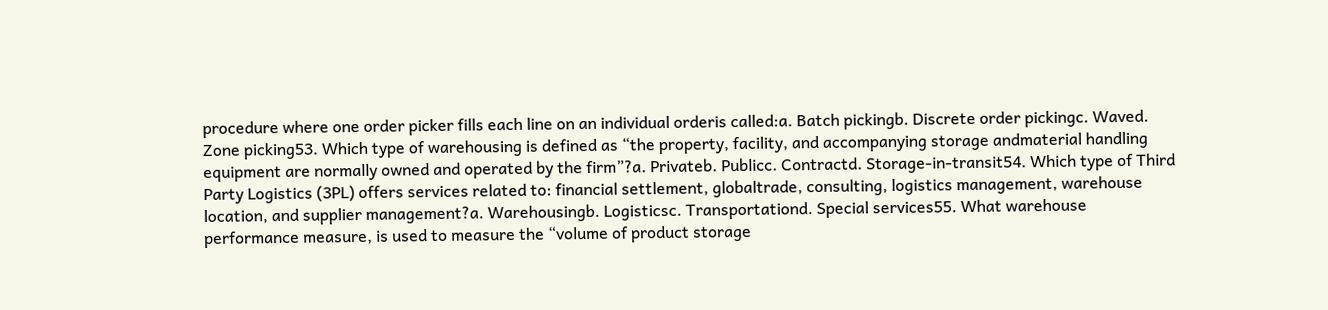procedure where one order picker fills each line on an individual orderis called:a. Batch pickingb. Discrete order pickingc. Waved. Zone picking53. Which type of warehousing is defined as “the property, facility, and accompanying storage andmaterial handling equipment are normally owned and operated by the firm”?a. Privateb. Publicc. Contractd. Storage-in-transit54. Which type of Third Party Logistics (3PL) offers services related to: financial settlement, globaltrade, consulting, logistics management, warehouse location, and supplier management?a. Warehousingb. Logisticsc. Transportationd. Special services55. What warehouse performance measure, is used to measure the “volume of product storage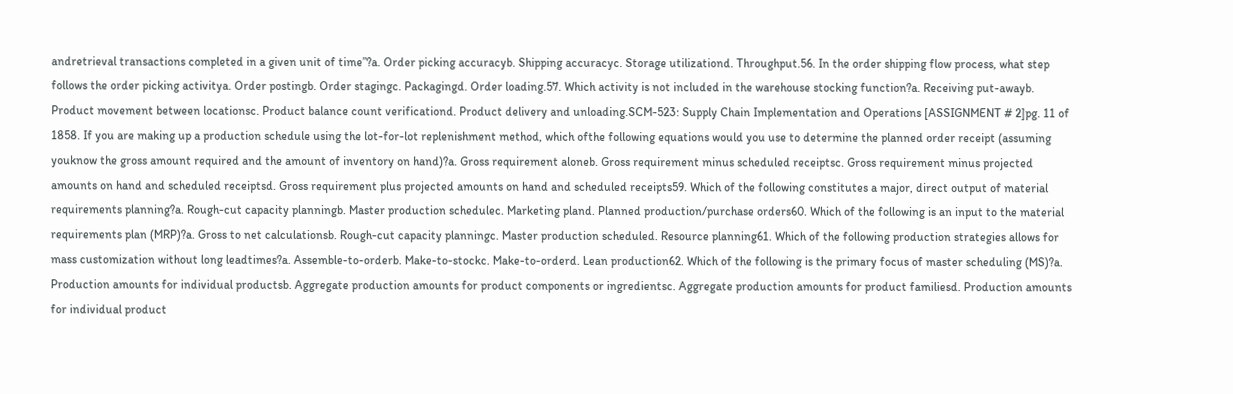andretrieval transactions completed in a given unit of time”?a. Order picking accuracyb. Shipping accuracyc. Storage utilizationd. Throughput.56. In the order shipping flow process, what step follows the order picking activitya. Order postingb. Order stagingc. Packagingd. Order loading.57. Which activity is not included in the warehouse stocking function?a. Receiving put-awayb. Product movement between locationsc. Product balance count verificationd. Product delivery and unloading.SCM-523: Supply Chain Implementation and Operations [ASSIGNMENT # 2]pg. 11 of 1858. If you are making up a production schedule using the lot-for-lot replenishment method, which ofthe following equations would you use to determine the planned order receipt (assuming youknow the gross amount required and the amount of inventory on hand)?a. Gross requirement aloneb. Gross requirement minus scheduled receiptsc. Gross requirement minus projected amounts on hand and scheduled receiptsd. Gross requirement plus projected amounts on hand and scheduled receipts59. Which of the following constitutes a major, direct output of material requirements planning?a. Rough-cut capacity planningb. Master production schedulec. Marketing pland. Planned production/purchase orders60. Which of the following is an input to the material requirements plan (MRP)?a. Gross to net calculationsb. Rough-cut capacity planningc. Master production scheduled. Resource planning61. Which of the following production strategies allows for mass customization without long leadtimes?a. Assemble-to-orderb. Make-to-stockc. Make-to-orderd. Lean production62. Which of the following is the primary focus of master scheduling (MS)?a. Production amounts for individual productsb. Aggregate production amounts for product components or ingredientsc. Aggregate production amounts for product familiesd. Production amounts for individual product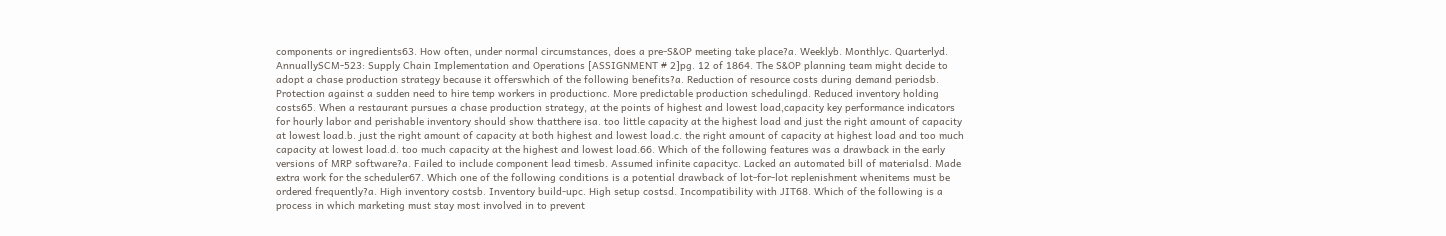components or ingredients63. How often, under normal circumstances, does a pre-S&OP meeting take place?a. Weeklyb. Monthlyc. Quarterlyd. AnnuallySCM-523: Supply Chain Implementation and Operations [ASSIGNMENT # 2]pg. 12 of 1864. The S&OP planning team might decide to adopt a chase production strategy because it offerswhich of the following benefits?a. Reduction of resource costs during demand periodsb. Protection against a sudden need to hire temp workers in productionc. More predictable production schedulingd. Reduced inventory holding costs65. When a restaurant pursues a chase production strategy, at the points of highest and lowest load,capacity key performance indicators for hourly labor and perishable inventory should show thatthere isa. too little capacity at the highest load and just the right amount of capacity at lowest load.b. just the right amount of capacity at both highest and lowest load.c. the right amount of capacity at highest load and too much capacity at lowest load.d. too much capacity at the highest and lowest load.66. Which of the following features was a drawback in the early versions of MRP software?a. Failed to include component lead timesb. Assumed infinite capacityc. Lacked an automated bill of materialsd. Made extra work for the scheduler67. Which one of the following conditions is a potential drawback of lot-for-lot replenishment whenitems must be ordered frequently?a. High inventory costsb. Inventory build-upc. High setup costsd. Incompatibility with JIT68. Which of the following is a process in which marketing must stay most involved in to prevent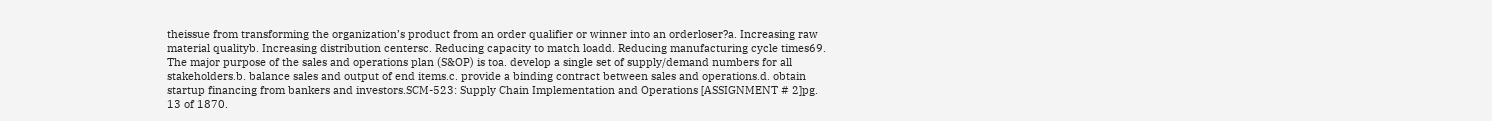theissue from transforming the organization’s product from an order qualifier or winner into an orderloser?a. Increasing raw material qualityb. Increasing distribution centersc. Reducing capacity to match loadd. Reducing manufacturing cycle times69. The major purpose of the sales and operations plan (S&OP) is toa. develop a single set of supply/demand numbers for all stakeholders.b. balance sales and output of end items.c. provide a binding contract between sales and operations.d. obtain startup financing from bankers and investors.SCM-523: Supply Chain Implementation and Operations [ASSIGNMENT # 2]pg. 13 of 1870.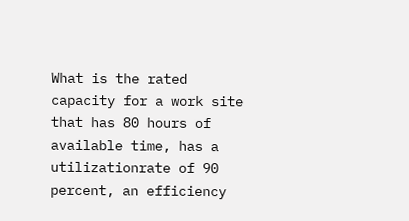What is the rated capacity for a work site that has 80 hours of available time, has a utilizationrate of 90 percent, an efficiency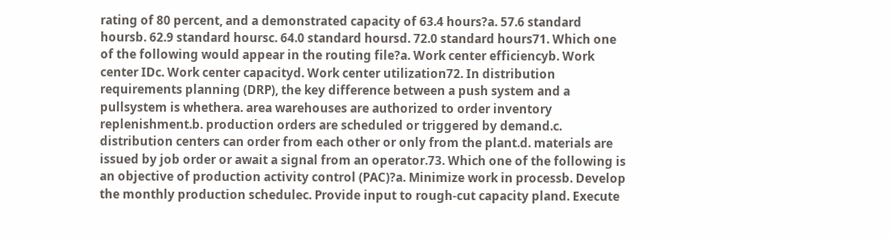rating of 80 percent, and a demonstrated capacity of 63.4 hours?a. 57.6 standard hoursb. 62.9 standard hoursc. 64.0 standard hoursd. 72.0 standard hours71. Which one of the following would appear in the routing file?a. Work center efficiencyb. Work center IDc. Work center capacityd. Work center utilization72. In distribution requirements planning (DRP), the key difference between a push system and a pullsystem is whethera. area warehouses are authorized to order inventory replenishment.b. production orders are scheduled or triggered by demand.c. distribution centers can order from each other or only from the plant.d. materials are issued by job order or await a signal from an operator.73. Which one of the following is an objective of production activity control (PAC)?a. Minimize work in processb. Develop the monthly production schedulec. Provide input to rough-cut capacity pland. Execute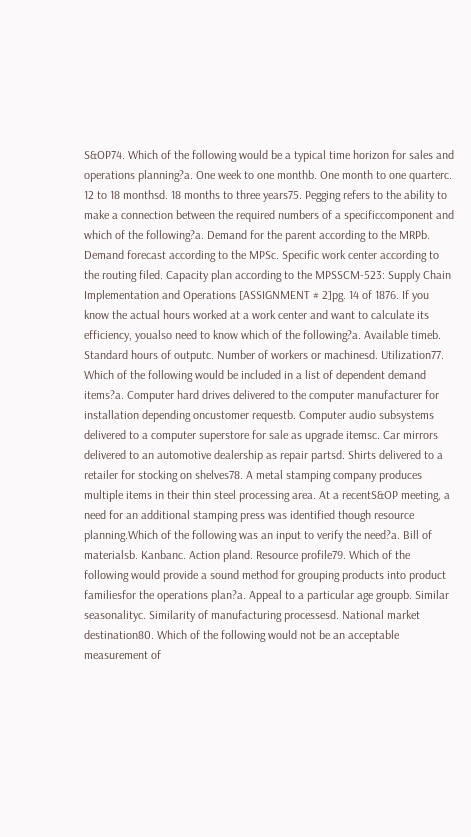S&OP74. Which of the following would be a typical time horizon for sales and operations planning?a. One week to one monthb. One month to one quarterc. 12 to 18 monthsd. 18 months to three years75. Pegging refers to the ability to make a connection between the required numbers of a specificcomponent and which of the following?a. Demand for the parent according to the MRPb. Demand forecast according to the MPSc. Specific work center according to the routing filed. Capacity plan according to the MPSSCM-523: Supply Chain Implementation and Operations [ASSIGNMENT # 2]pg. 14 of 1876. If you know the actual hours worked at a work center and want to calculate its efficiency, youalso need to know which of the following?a. Available timeb. Standard hours of outputc. Number of workers or machinesd. Utilization77. Which of the following would be included in a list of dependent demand items?a. Computer hard drives delivered to the computer manufacturer for installation depending oncustomer requestb. Computer audio subsystems delivered to a computer superstore for sale as upgrade itemsc. Car mirrors delivered to an automotive dealership as repair partsd. Shirts delivered to a retailer for stocking on shelves78. A metal stamping company produces multiple items in their thin steel processing area. At a recentS&OP meeting, a need for an additional stamping press was identified though resource planning.Which of the following was an input to verify the need?a. Bill of materialsb. Kanbanc. Action pland. Resource profile79. Which of the following would provide a sound method for grouping products into product familiesfor the operations plan?a. Appeal to a particular age groupb. Similar seasonalityc. Similarity of manufacturing processesd. National market destination80. Which of the following would not be an acceptable measurement of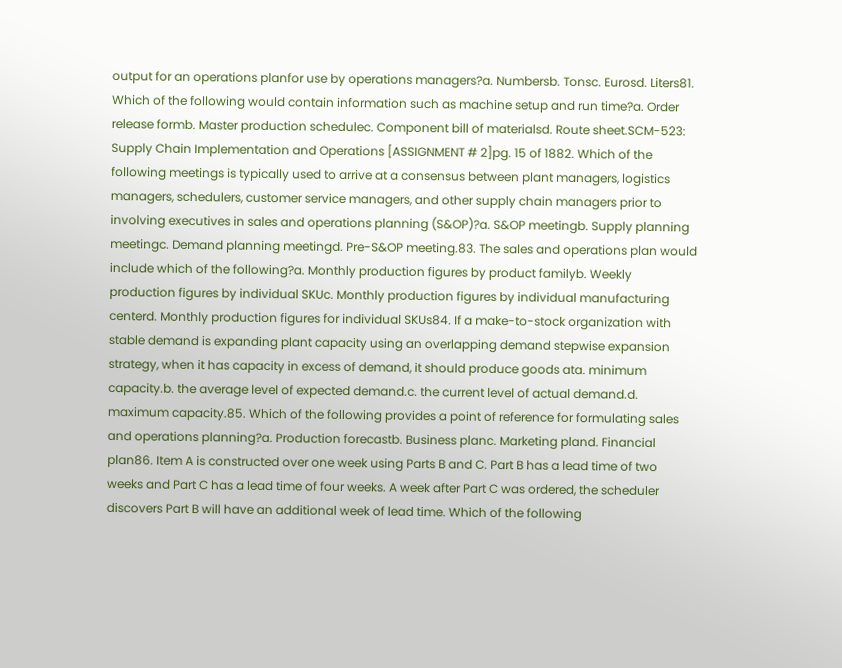output for an operations planfor use by operations managers?a. Numbersb. Tonsc. Eurosd. Liters81. Which of the following would contain information such as machine setup and run time?a. Order release formb. Master production schedulec. Component bill of materialsd. Route sheet.SCM-523: Supply Chain Implementation and Operations [ASSIGNMENT # 2]pg. 15 of 1882. Which of the following meetings is typically used to arrive at a consensus between plant managers, logistics managers, schedulers, customer service managers, and other supply chain managers prior to involving executives in sales and operations planning (S&OP)?a. S&OP meetingb. Supply planning meetingc. Demand planning meetingd. Pre-S&OP meeting.83. The sales and operations plan would include which of the following?a. Monthly production figures by product familyb. Weekly production figures by individual SKUc. Monthly production figures by individual manufacturing centerd. Monthly production figures for individual SKUs84. If a make-to-stock organization with stable demand is expanding plant capacity using an overlapping demand stepwise expansion strategy, when it has capacity in excess of demand, it should produce goods ata. minimum capacity.b. the average level of expected demand.c. the current level of actual demand.d. maximum capacity.85. Which of the following provides a point of reference for formulating sales and operations planning?a. Production forecastb. Business planc. Marketing pland. Financial plan86. Item A is constructed over one week using Parts B and C. Part B has a lead time of two weeks and Part C has a lead time of four weeks. A week after Part C was ordered, the scheduler discovers Part B will have an additional week of lead time. Which of the following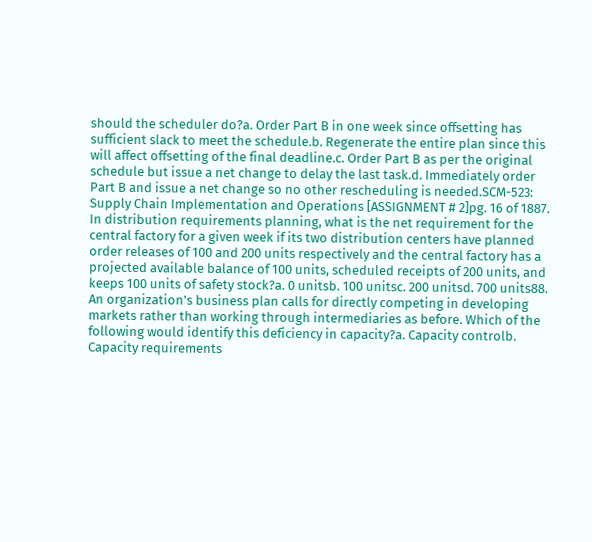should the scheduler do?a. Order Part B in one week since offsetting has sufficient slack to meet the schedule.b. Regenerate the entire plan since this will affect offsetting of the final deadline.c. Order Part B as per the original schedule but issue a net change to delay the last task.d. Immediately order Part B and issue a net change so no other rescheduling is needed.SCM-523: Supply Chain Implementation and Operations [ASSIGNMENT # 2]pg. 16 of 1887. In distribution requirements planning, what is the net requirement for the central factory for a given week if its two distribution centers have planned order releases of 100 and 200 units respectively and the central factory has a projected available balance of 100 units, scheduled receipts of 200 units, and keeps 100 units of safety stock?a. 0 unitsb. 100 unitsc. 200 unitsd. 700 units88. An organization’s business plan calls for directly competing in developing markets rather than working through intermediaries as before. Which of the following would identify this deficiency in capacity?a. Capacity controlb. Capacity requirements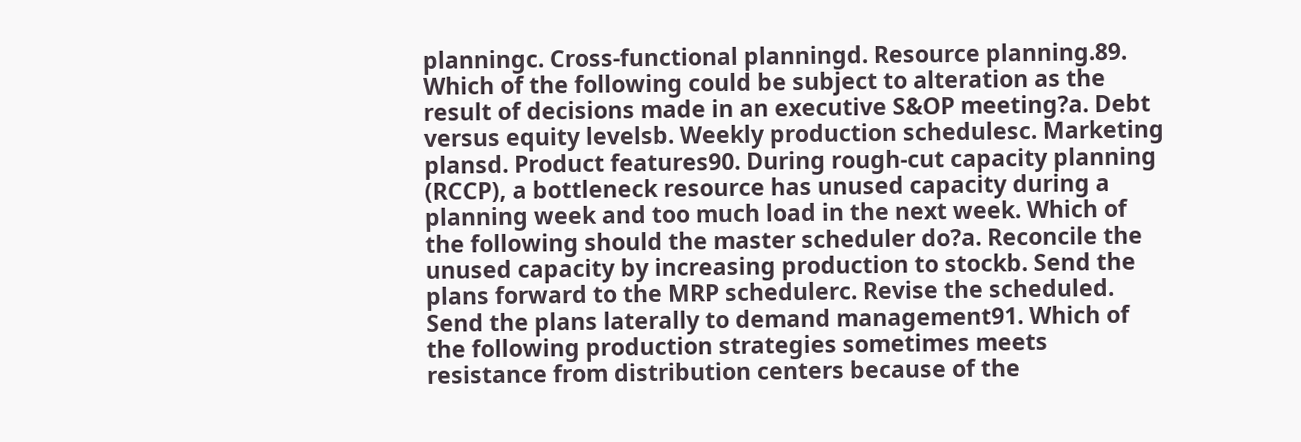planningc. Cross-functional planningd. Resource planning.89. Which of the following could be subject to alteration as the result of decisions made in an executive S&OP meeting?a. Debt versus equity levelsb. Weekly production schedulesc. Marketing plansd. Product features90. During rough-cut capacity planning (RCCP), a bottleneck resource has unused capacity during a planning week and too much load in the next week. Which of the following should the master scheduler do?a. Reconcile the unused capacity by increasing production to stockb. Send the plans forward to the MRP schedulerc. Revise the scheduled. Send the plans laterally to demand management91. Which of the following production strategies sometimes meets resistance from distribution centers because of the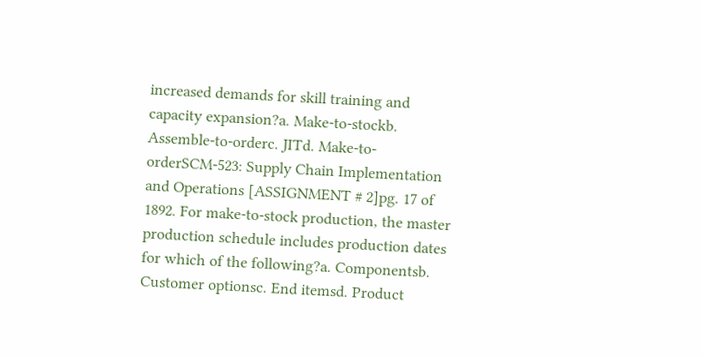increased demands for skill training and capacity expansion?a. Make-to-stockb. Assemble-to-orderc. JITd. Make-to-orderSCM-523: Supply Chain Implementation and Operations [ASSIGNMENT # 2]pg. 17 of 1892. For make-to-stock production, the master production schedule includes production dates for which of the following?a. Componentsb. Customer optionsc. End itemsd. Product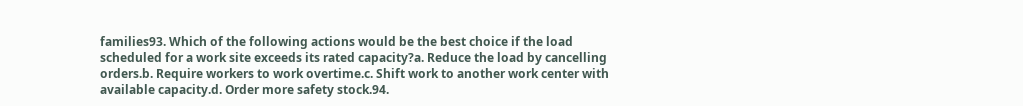families93. Which of the following actions would be the best choice if the load scheduled for a work site exceeds its rated capacity?a. Reduce the load by cancelling orders.b. Require workers to work overtime.c. Shift work to another work center with available capacity.d. Order more safety stock.94.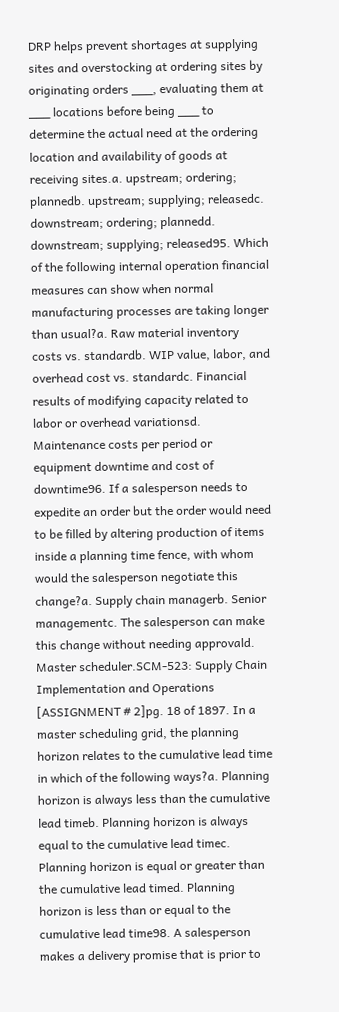DRP helps prevent shortages at supplying sites and overstocking at ordering sites by originating orders ___, evaluating them at ___ locations before being ___ to determine the actual need at the ordering location and availability of goods at receiving sites.a. upstream; ordering; plannedb. upstream; supplying; releasedc. downstream; ordering; plannedd. downstream; supplying; released95. Which of the following internal operation financial measures can show when normal manufacturing processes are taking longer than usual?a. Raw material inventory costs vs. standardb. WIP value, labor, and overhead cost vs. standardc. Financial results of modifying capacity related to labor or overhead variationsd. Maintenance costs per period or equipment downtime and cost of downtime96. If a salesperson needs to expedite an order but the order would need to be filled by altering production of items inside a planning time fence, with whom would the salesperson negotiate this change?a. Supply chain managerb. Senior managementc. The salesperson can make this change without needing approvald. Master scheduler.SCM-523: Supply Chain Implementation and Operations [ASSIGNMENT # 2]pg. 18 of 1897. In a master scheduling grid, the planning horizon relates to the cumulative lead time in which of the following ways?a. Planning horizon is always less than the cumulative lead timeb. Planning horizon is always equal to the cumulative lead timec. Planning horizon is equal or greater than the cumulative lead timed. Planning horizon is less than or equal to the cumulative lead time98. A salesperson makes a delivery promise that is prior to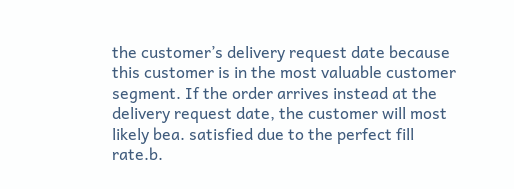the customer’s delivery request date because this customer is in the most valuable customer segment. If the order arrives instead at the delivery request date, the customer will most likely bea. satisfied due to the perfect fill rate.b.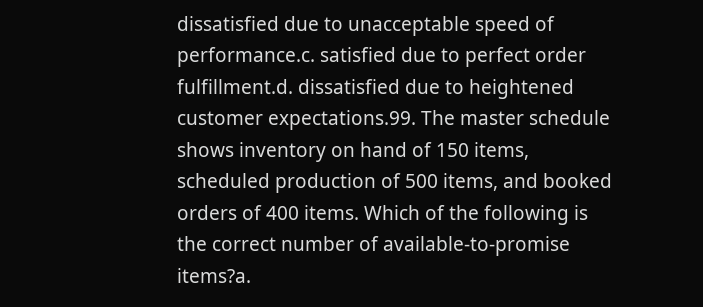dissatisfied due to unacceptable speed of performance.c. satisfied due to perfect order fulfillment.d. dissatisfied due to heightened customer expectations.99. The master schedule shows inventory on hand of 150 items, scheduled production of 500 items, and booked orders of 400 items. Which of the following is the correct number of available-to-promise items?a.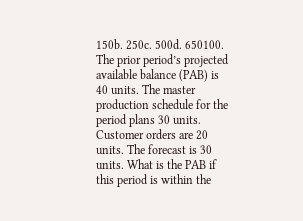150b. 250c. 500d. 650100. The prior period’s projected available balance (PAB) is 40 units. The master production schedule for the period plans 30 units. Customer orders are 20 units. The forecast is 30 units. What is the PAB if this period is within the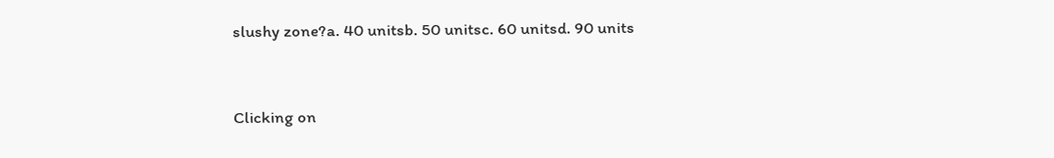slushy zone?a. 40 unitsb. 50 unitsc. 60 unitsd. 90 units


Clicking on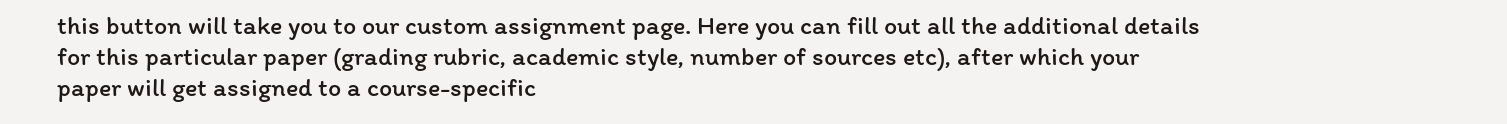this button will take you to our custom assignment page. Here you can fill out all the additional details for this particular paper (grading rubric, academic style, number of sources etc), after which your paper will get assigned to a course-specific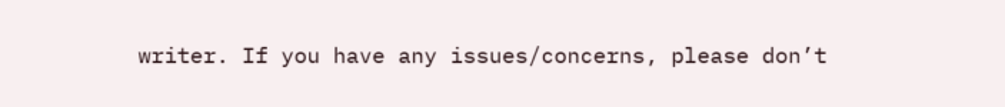writer. If you have any issues/concerns, please don’t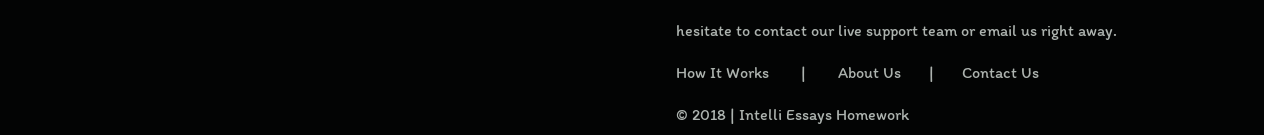hesitate to contact our live support team or email us right away.

How It Works        |        About Us       |       Contact Us

© 2018 | Intelli Essays Homework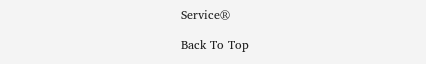Service®

Back To Top